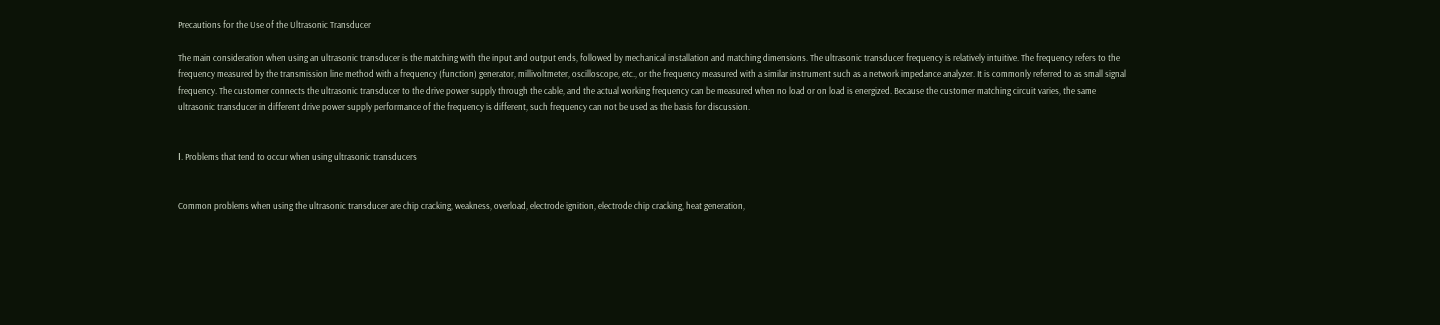Precautions for the Use of the Ultrasonic Transducer

The main consideration when using an ultrasonic transducer is the matching with the input and output ends, followed by mechanical installation and matching dimensions. The ultrasonic transducer frequency is relatively intuitive. The frequency refers to the frequency measured by the transmission line method with a frequency (function) generator, millivoltmeter, oscilloscope, etc., or the frequency measured with a similar instrument such as a network impedance analyzer. It is commonly referred to as small signal frequency. The customer connects the ultrasonic transducer to the drive power supply through the cable, and the actual working frequency can be measured when no load or on load is energized. Because the customer matching circuit varies, the same ultrasonic transducer in different drive power supply performance of the frequency is different, such frequency can not be used as the basis for discussion.


Ⅰ. Problems that tend to occur when using ultrasonic transducers


Common problems when using the ultrasonic transducer are chip cracking, weakness, overload, electrode ignition, electrode chip cracking, heat generation,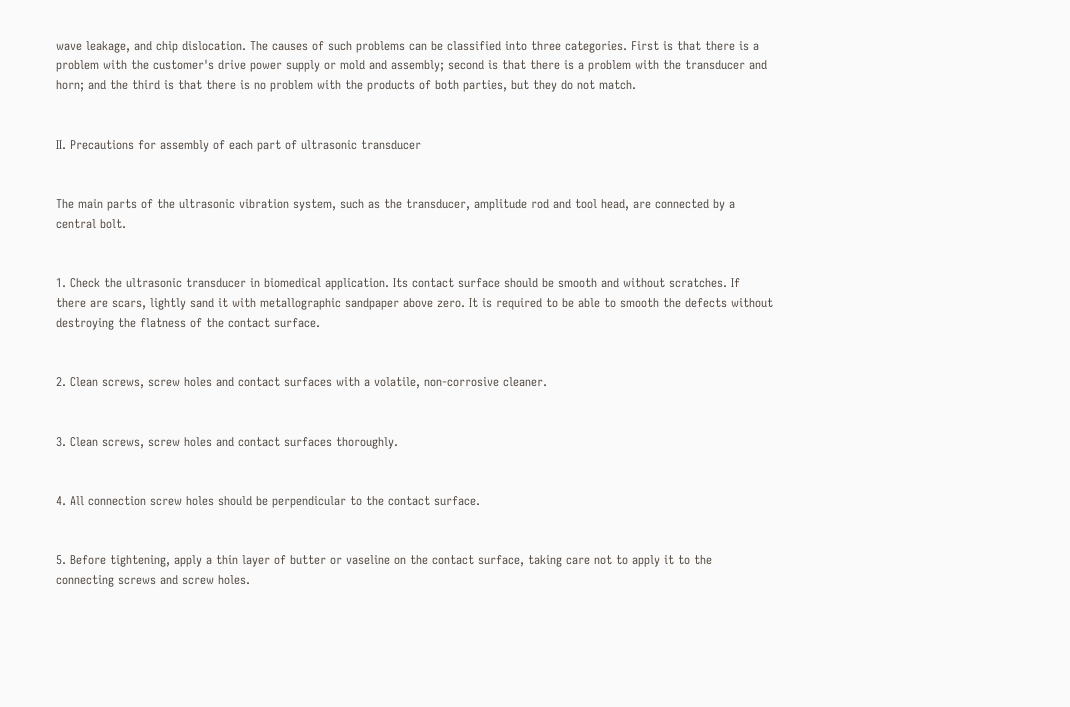wave leakage, and chip dislocation. The causes of such problems can be classified into three categories. First is that there is a problem with the customer's drive power supply or mold and assembly; second is that there is a problem with the transducer and horn; and the third is that there is no problem with the products of both parties, but they do not match.


Ⅱ. Precautions for assembly of each part of ultrasonic transducer


The main parts of the ultrasonic vibration system, such as the transducer, amplitude rod and tool head, are connected by a central bolt.


1. Check the ultrasonic transducer in biomedical application. Its contact surface should be smooth and without scratches. If there are scars, lightly sand it with metallographic sandpaper above zero. It is required to be able to smooth the defects without destroying the flatness of the contact surface.


2. Clean screws, screw holes and contact surfaces with a volatile, non-corrosive cleaner.


3. Clean screws, screw holes and contact surfaces thoroughly.


4. All connection screw holes should be perpendicular to the contact surface.


5. Before tightening, apply a thin layer of butter or vaseline on the contact surface, taking care not to apply it to the connecting screws and screw holes.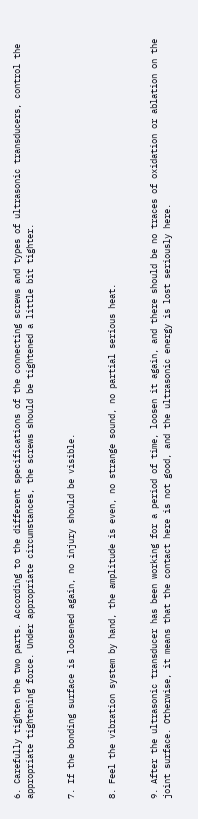6. Carefully tighten the two parts. According to the different specifications of the connecting screws and types of ultrasonic transducers, control the appropriate tightening force. Under appropriate circumstances, the screws should be tightened a little bit tighter.


7. If the bonding surface is loosened again, no injury should be visible.


8. Feel the vibration system by hand, the amplitude is even, no strange sound, no partial serious heat.


9. After the ultrasonic transducer has been working for a period of time, loosen it again, and there should be no traces of oxidation or ablation on the joint surface. Otherwise, it means that the contact here is not good, and the ultrasonic energy is lost seriously here.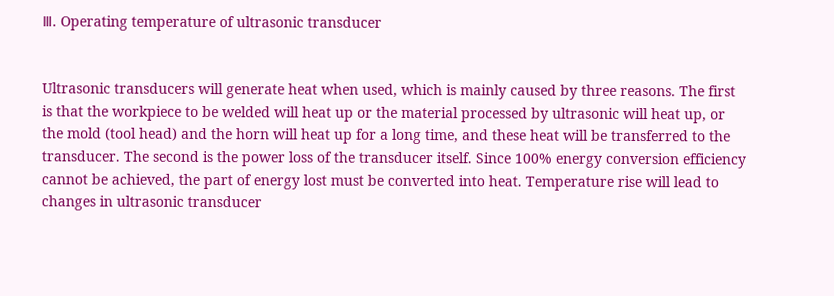Ⅲ. Operating temperature of ultrasonic transducer


Ultrasonic transducers will generate heat when used, which is mainly caused by three reasons. The first is that the workpiece to be welded will heat up or the material processed by ultrasonic will heat up, or the mold (tool head) and the horn will heat up for a long time, and these heat will be transferred to the transducer. The second is the power loss of the transducer itself. Since 100% energy conversion efficiency cannot be achieved, the part of energy lost must be converted into heat. Temperature rise will lead to changes in ultrasonic transducer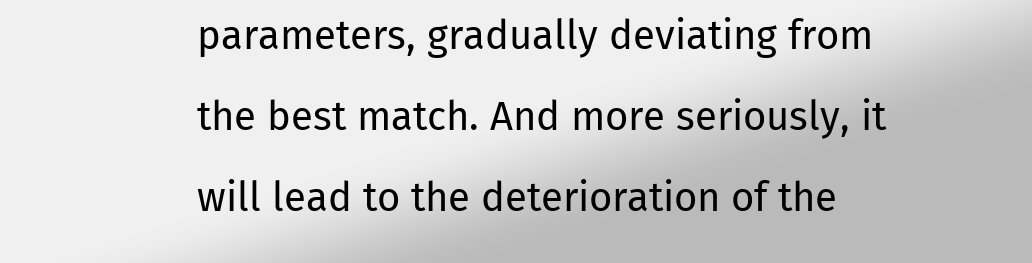parameters, gradually deviating from the best match. And more seriously, it will lead to the deterioration of the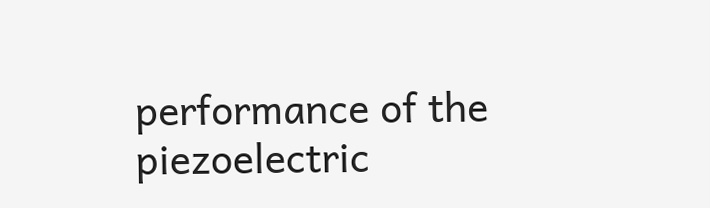performance of the piezoelectric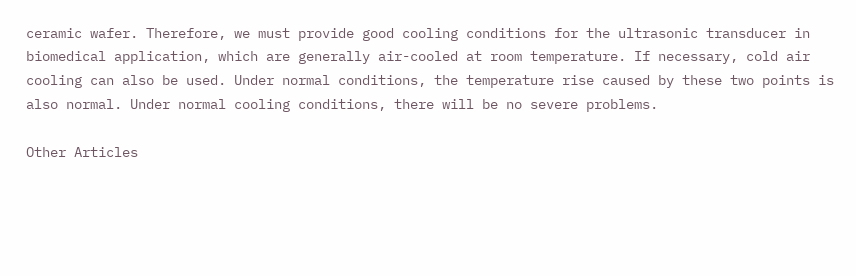ceramic wafer. Therefore, we must provide good cooling conditions for the ultrasonic transducer in biomedical application, which are generally air-cooled at room temperature. If necessary, cold air cooling can also be used. Under normal conditions, the temperature rise caused by these two points is also normal. Under normal cooling conditions, there will be no severe problems.

Other Articles